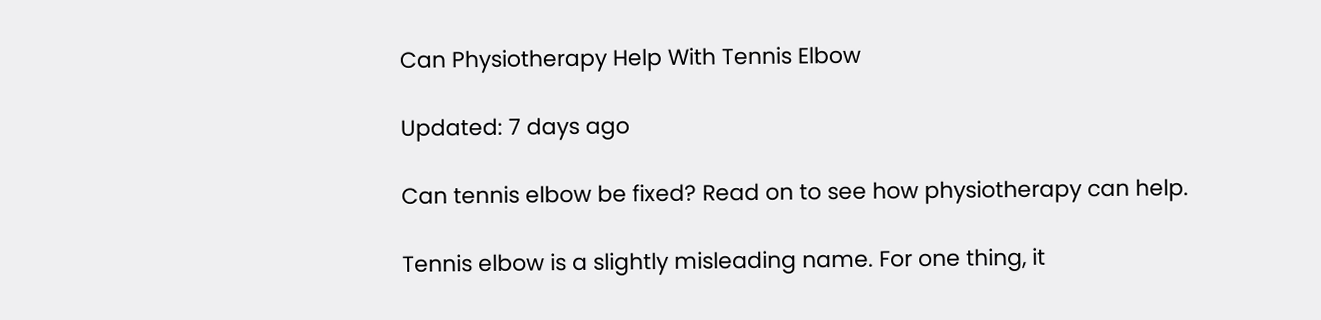Can Physiotherapy Help With Tennis Elbow

Updated: 7 days ago

Can tennis elbow be fixed? Read on to see how physiotherapy can help.

Tennis elbow is a slightly misleading name. For one thing, it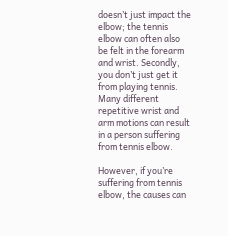doesn’t just impact the elbow; the tennis elbow can often also be felt in the forearm and wrist. Secondly, you don’t just get it from playing tennis. Many different repetitive wrist and arm motions can result in a person suffering from tennis elbow.

However, if you’re suffering from tennis elbow, the causes can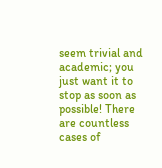seem trivial and academic; you just want it to stop as soon as possible! There are countless cases of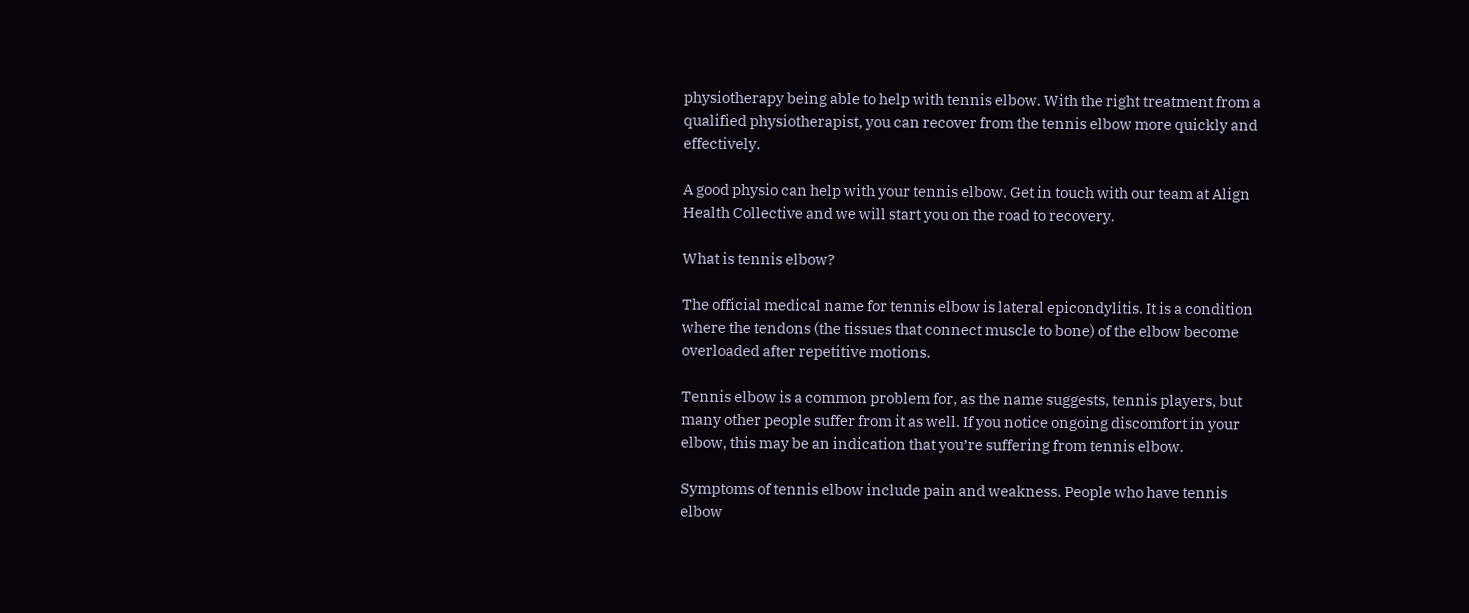physiotherapy being able to help with tennis elbow. With the right treatment from a qualified physiotherapist, you can recover from the tennis elbow more quickly and effectively.

A good physio can help with your tennis elbow. Get in touch with our team at Align Health Collective and we will start you on the road to recovery.

What is tennis elbow?

The official medical name for tennis elbow is lateral epicondylitis. It is a condition where the tendons (the tissues that connect muscle to bone) of the elbow become overloaded after repetitive motions.

Tennis elbow is a common problem for, as the name suggests, tennis players, but many other people suffer from it as well. If you notice ongoing discomfort in your elbow, this may be an indication that you’re suffering from tennis elbow.

Symptoms of tennis elbow include pain and weakness. People who have tennis elbow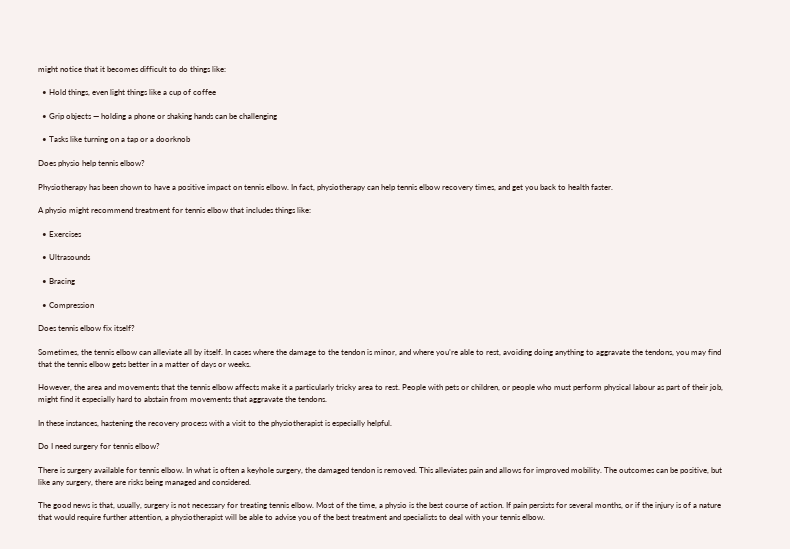might notice that it becomes difficult to do things like:

  • Hold things, even light things like a cup of coffee

  • Grip objects — holding a phone or shaking hands can be challenging

  • Tasks like turning on a tap or a doorknob

Does physio help tennis elbow?

Physiotherapy has been shown to have a positive impact on tennis elbow. In fact, physiotherapy can help tennis elbow recovery times, and get you back to health faster.

A physio might recommend treatment for tennis elbow that includes things like:

  • Exercises

  • Ultrasounds

  • Bracing

  • Compression

Does tennis elbow fix itself?

Sometimes, the tennis elbow can alleviate all by itself. In cases where the damage to the tendon is minor, and where you’re able to rest, avoiding doing anything to aggravate the tendons, you may find that the tennis elbow gets better in a matter of days or weeks.

However, the area and movements that the tennis elbow affects make it a particularly tricky area to rest. People with pets or children, or people who must perform physical labour as part of their job, might find it especially hard to abstain from movements that aggravate the tendons.

In these instances, hastening the recovery process with a visit to the physiotherapist is especially helpful.

Do I need surgery for tennis elbow?

There is surgery available for tennis elbow. In what is often a keyhole surgery, the damaged tendon is removed. This alleviates pain and allows for improved mobility. The outcomes can be positive, but like any surgery, there are risks being managed and considered.

The good news is that, usually, surgery is not necessary for treating tennis elbow. Most of the time, a physio is the best course of action. If pain persists for several months, or if the injury is of a nature that would require further attention, a physiotherapist will be able to advise you of the best treatment and specialists to deal with your tennis elbow.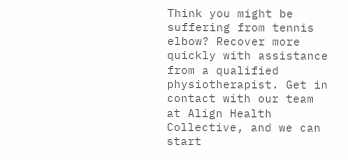Think you might be suffering from tennis elbow? Recover more quickly with assistance from a qualified physiotherapist. Get in contact with our team at Align Health Collective, and we can start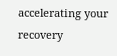accelerating your recovery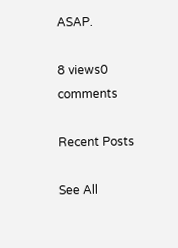ASAP.

8 views0 comments

Recent Posts

See All